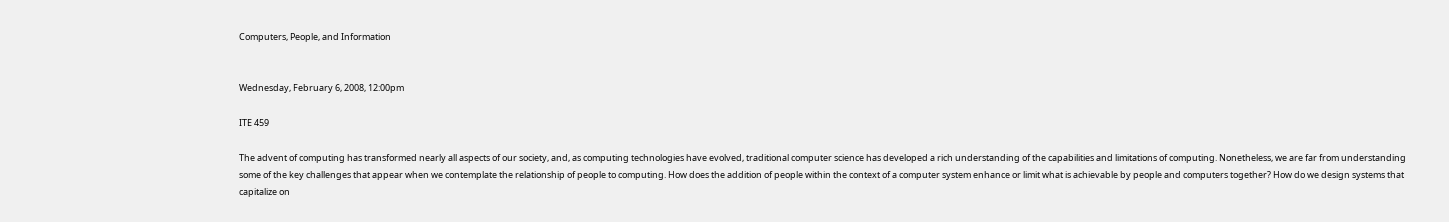Computers, People, and Information


Wednesday, February 6, 2008, 12:00pm

ITE 459

The advent of computing has transformed nearly all aspects of our society, and, as computing technologies have evolved, traditional computer science has developed a rich understanding of the capabilities and limitations of computing. Nonetheless, we are far from understanding some of the key challenges that appear when we contemplate the relationship of people to computing. How does the addition of people within the context of a computer system enhance or limit what is achievable by people and computers together? How do we design systems that capitalize on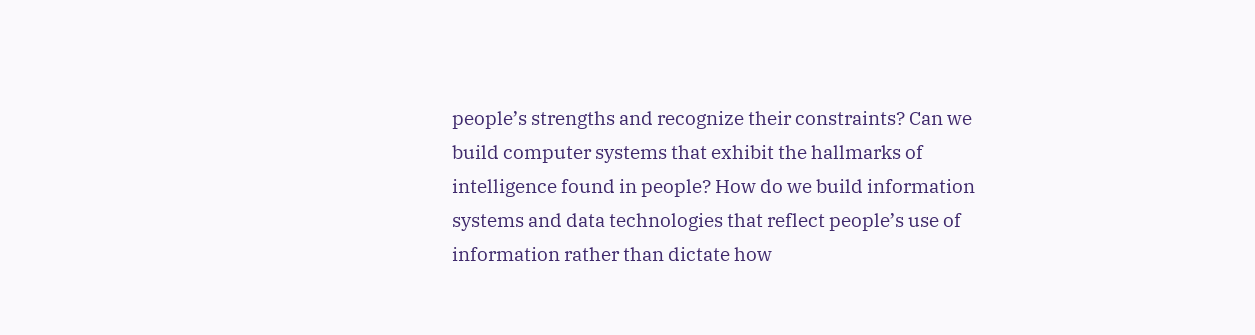people’s strengths and recognize their constraints? Can we build computer systems that exhibit the hallmarks of intelligence found in people? How do we build information systems and data technologies that reflect people’s use of information rather than dictate how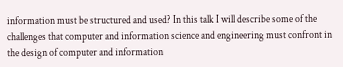information must be structured and used? In this talk I will describe some of the challenges that computer and information science and engineering must confront in the design of computer and information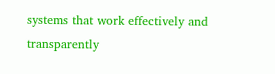systems that work effectively and transparently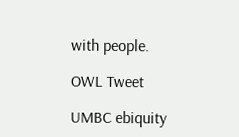with people.

OWL Tweet

UMBC ebiquity